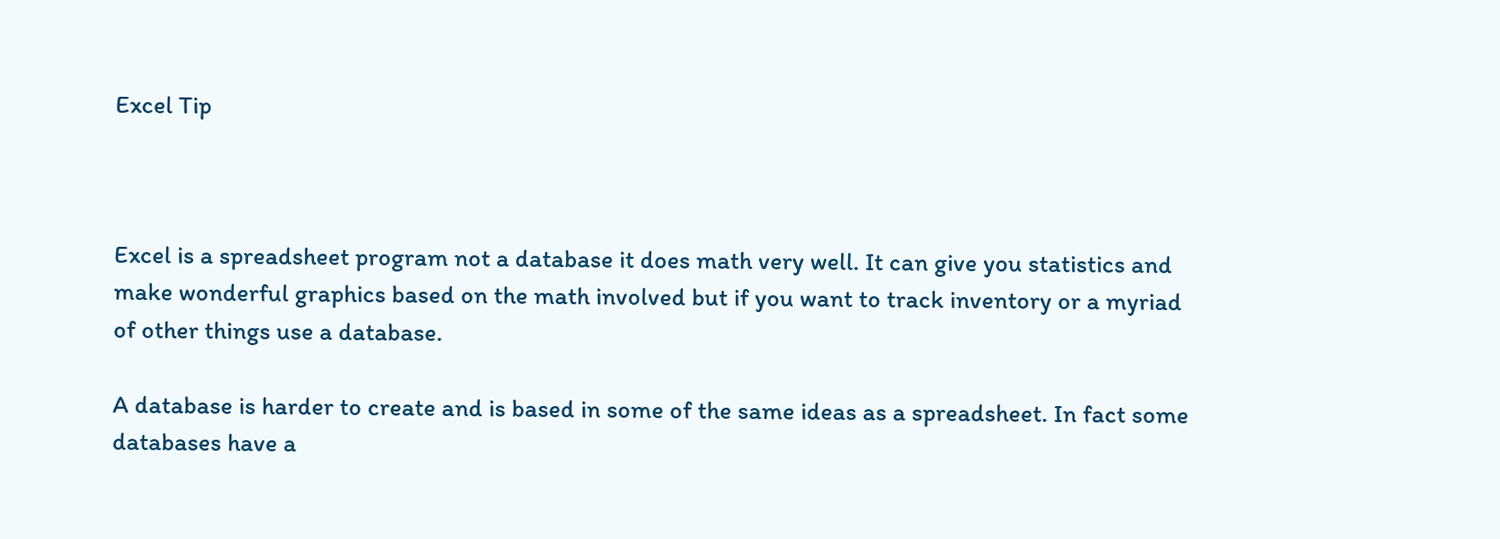Excel Tip



Excel is a spreadsheet program not a database it does math very well. It can give you statistics and make wonderful graphics based on the math involved but if you want to track inventory or a myriad of other things use a database.

A database is harder to create and is based in some of the same ideas as a spreadsheet. In fact some databases have a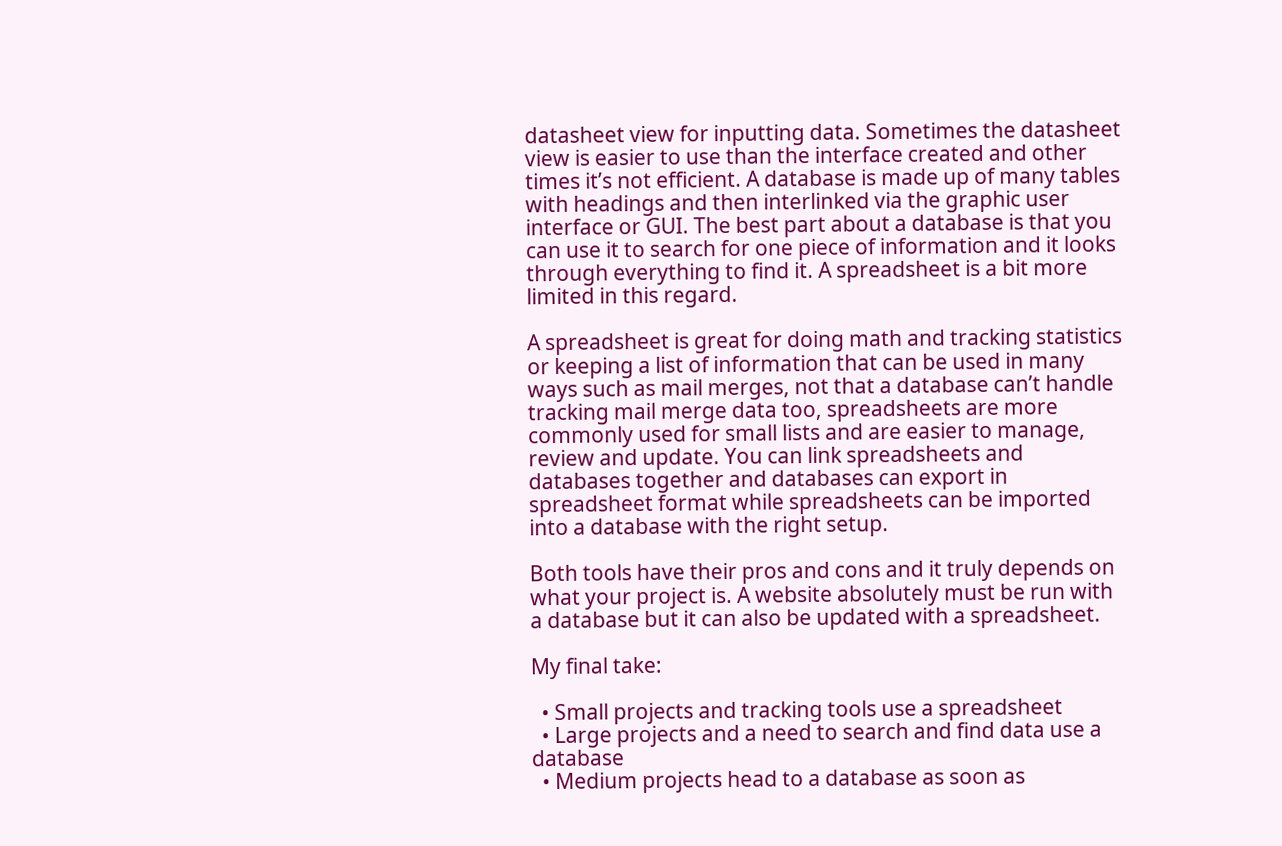datasheet view for inputting data. Sometimes the datasheet view is easier to use than the interface created and other times it’s not efficient. A database is made up of many tables with headings and then interlinked via the graphic user interface or GUI. The best part about a database is that you can use it to search for one piece of information and it looks through everything to find it. A spreadsheet is a bit more limited in this regard.

A spreadsheet is great for doing math and tracking statistics or keeping a list of information that can be used in many ways such as mail merges, not that a database can’t handle tracking mail merge data too, spreadsheets are more commonly used for small lists and are easier to manage, review and update. You can link spreadsheets and databases together and databases can export in spreadsheet format while spreadsheets can be imported into a database with the right setup.

Both tools have their pros and cons and it truly depends on what your project is. A website absolutely must be run with a database but it can also be updated with a spreadsheet.

My final take:

  • Small projects and tracking tools use a spreadsheet
  • Large projects and a need to search and find data use a database
  • Medium projects head to a database as soon as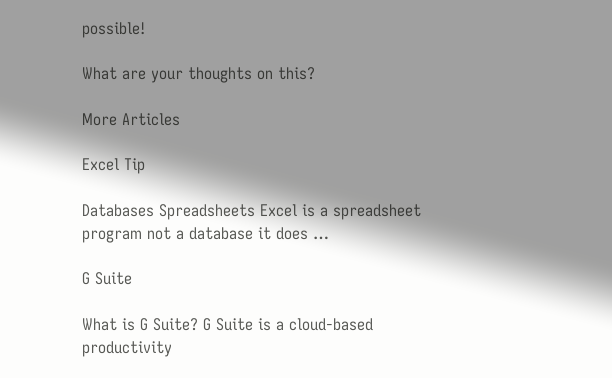possible!

What are your thoughts on this?

More Articles

Excel Tip

Databases Spreadsheets Excel is a spreadsheet program not a database it does …

G Suite

What is G Suite? G Suite is a cloud-based productivity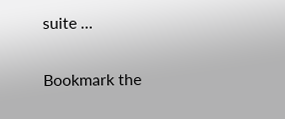suite …

Bookmark the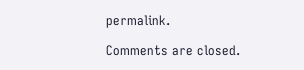permalink.

Comments are closed.